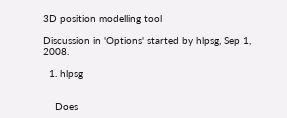3D position modelling tool

Discussion in 'Options' started by hlpsg, Sep 1, 2008.

  1. hlpsg


    Does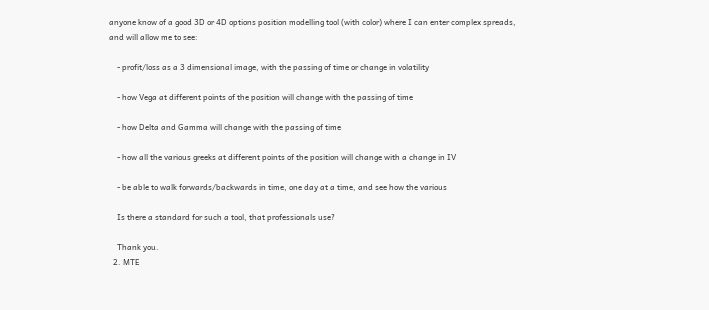anyone know of a good 3D or 4D options position modelling tool (with color) where I can enter complex spreads, and will allow me to see:

    - profit/loss as a 3 dimensional image, with the passing of time or change in volatility

    - how Vega at different points of the position will change with the passing of time

    - how Delta and Gamma will change with the passing of time

    - how all the various greeks at different points of the position will change with a change in IV

    - be able to walk forwards/backwards in time, one day at a time, and see how the various

    Is there a standard for such a tool, that professionals use?

    Thank you.
  2. MTE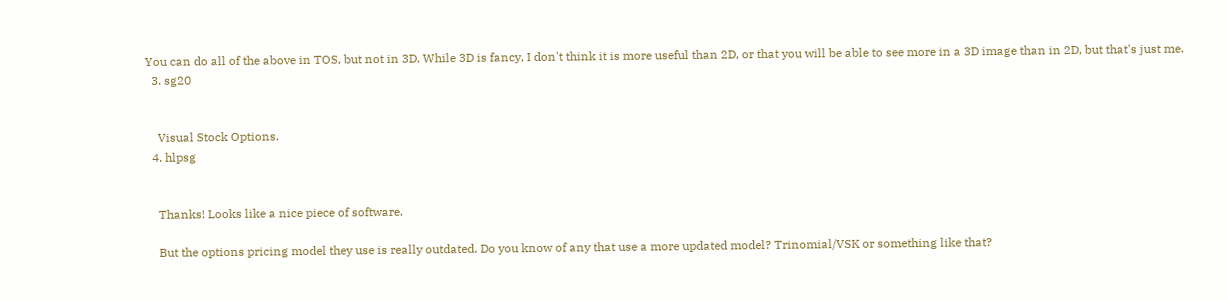You can do all of the above in TOS, but not in 3D. While 3D is fancy, I don't think it is more useful than 2D, or that you will be able to see more in a 3D image than in 2D, but that's just me.
  3. sg20


    Visual Stock Options.
  4. hlpsg


    Thanks! Looks like a nice piece of software.

    But the options pricing model they use is really outdated. Do you know of any that use a more updated model? Trinomial/VSK or something like that?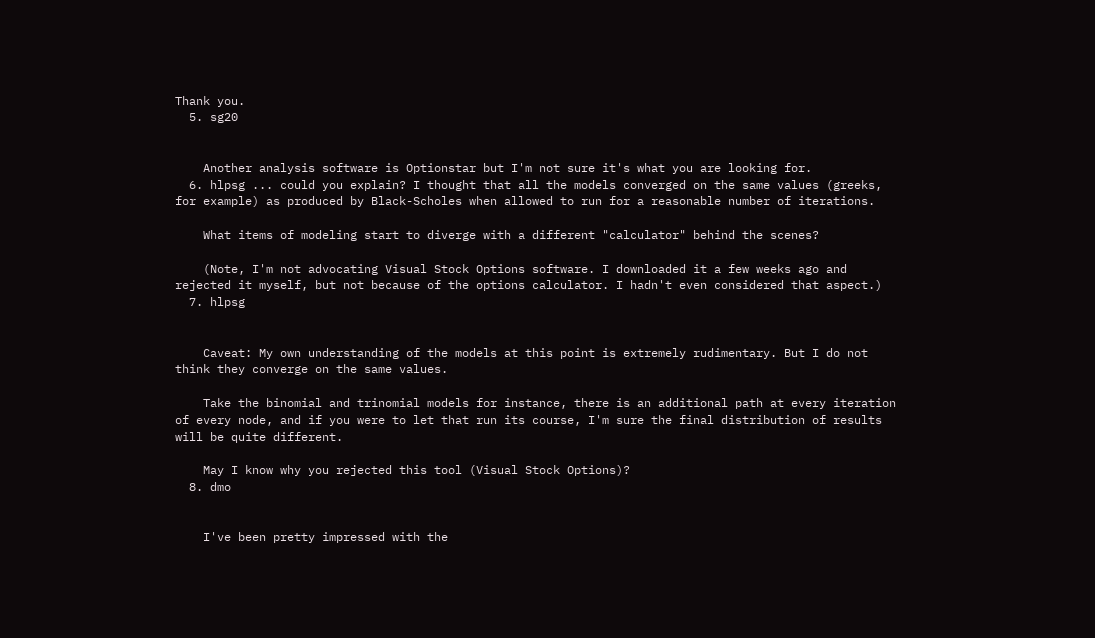Thank you.
  5. sg20


    Another analysis software is Optionstar but I'm not sure it's what you are looking for.
  6. hlpsg ... could you explain? I thought that all the models converged on the same values (greeks, for example) as produced by Black-Scholes when allowed to run for a reasonable number of iterations.

    What items of modeling start to diverge with a different "calculator" behind the scenes?

    (Note, I'm not advocating Visual Stock Options software. I downloaded it a few weeks ago and rejected it myself, but not because of the options calculator. I hadn't even considered that aspect.)
  7. hlpsg


    Caveat: My own understanding of the models at this point is extremely rudimentary. But I do not think they converge on the same values.

    Take the binomial and trinomial models for instance, there is an additional path at every iteration of every node, and if you were to let that run its course, I'm sure the final distribution of results will be quite different.

    May I know why you rejected this tool (Visual Stock Options)?
  8. dmo


    I've been pretty impressed with the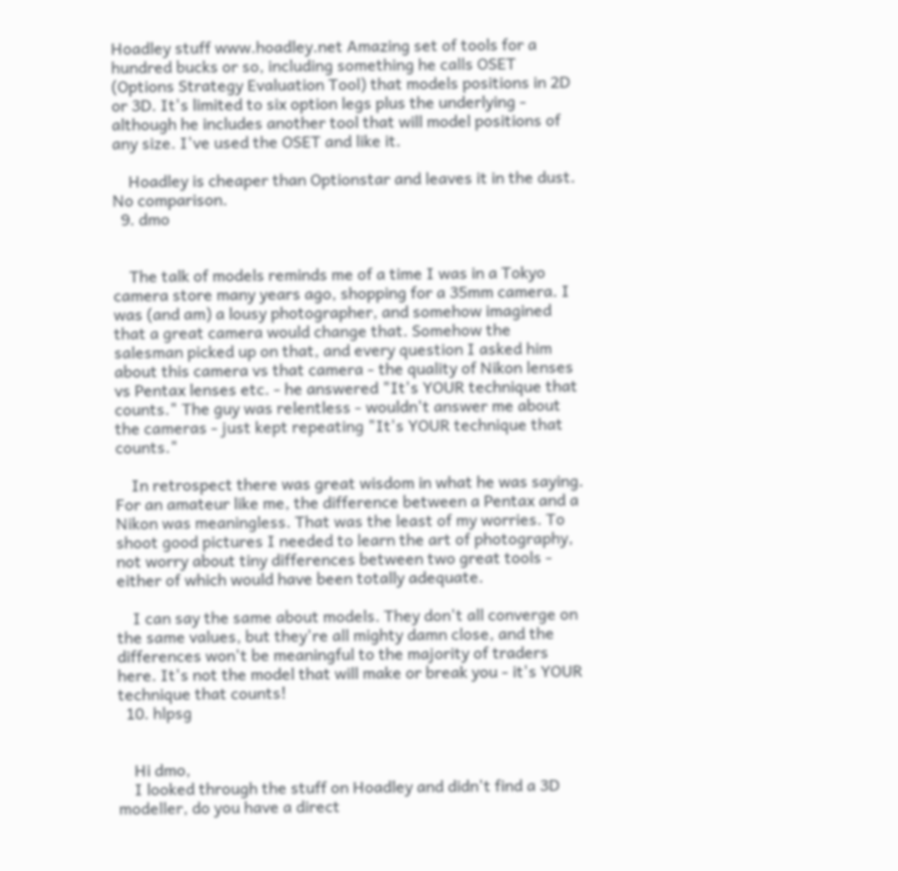Hoadley stuff www.hoadley.net Amazing set of tools for a hundred bucks or so, including something he calls OSET (Options Strategy Evaluation Tool) that models positions in 2D or 3D. It's limited to six option legs plus the underlying - although he includes another tool that will model positions of any size. I've used the OSET and like it.

    Hoadley is cheaper than Optionstar and leaves it in the dust. No comparison.
  9. dmo


    The talk of models reminds me of a time I was in a Tokyo camera store many years ago, shopping for a 35mm camera. I was (and am) a lousy photographer, and somehow imagined that a great camera would change that. Somehow the salesman picked up on that, and every question I asked him about this camera vs that camera - the quality of Nikon lenses vs Pentax lenses etc. - he answered "It's YOUR technique that counts." The guy was relentless - wouldn't answer me about the cameras - just kept repeating "It's YOUR technique that counts."

    In retrospect there was great wisdom in what he was saying. For an amateur like me, the difference between a Pentax and a Nikon was meaningless. That was the least of my worries. To shoot good pictures I needed to learn the art of photography, not worry about tiny differences between two great tools - either of which would have been totally adequate.

    I can say the same about models. They don't all converge on the same values, but they're all mighty damn close, and the differences won't be meaningful to the majority of traders here. It's not the model that will make or break you - it's YOUR technique that counts!
  10. hlpsg


    Hi dmo,
    I looked through the stuff on Hoadley and didn't find a 3D modeller, do you have a direct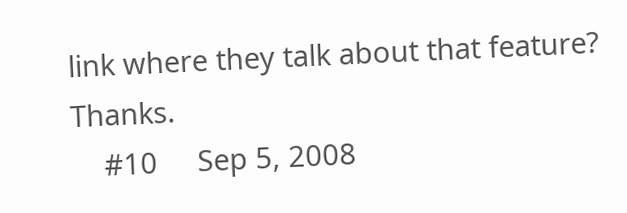link where they talk about that feature? Thanks.
    #10     Sep 5, 2008